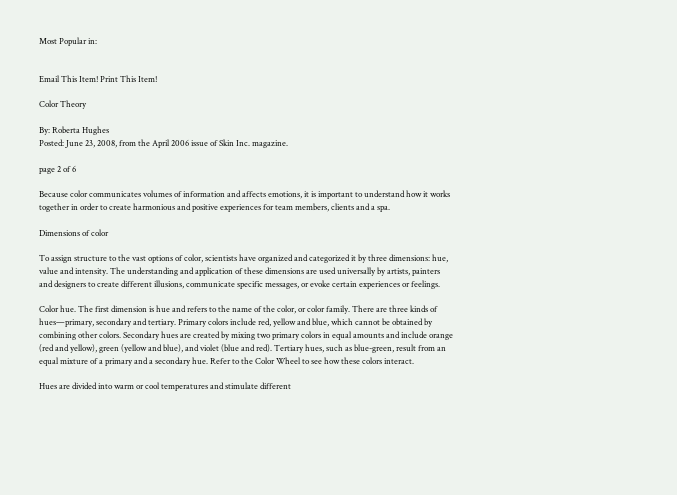Most Popular in:


Email This Item! Print This Item!

Color Theory

By: Roberta Hughes
Posted: June 23, 2008, from the April 2006 issue of Skin Inc. magazine.

page 2 of 6

Because color communicates volumes of information and affects emotions, it is important to understand how it works together in order to create harmonious and positive experiences for team members, clients and a spa.

Dimensions of color

To assign structure to the vast options of color, scientists have organized and categorized it by three dimensions: hue, value and intensity. The understanding and application of these dimensions are used universally by artists, painters and designers to create different illusions, communicate specific messages, or evoke certain experiences or feelings.

Color hue. The first dimension is hue and refers to the name of the color, or color family. There are three kinds of hues—primary, secondary and tertiary. Primary colors include red, yellow and blue, which cannot be obtained by combining other colors. Secondary hues are created by mixing two primary colors in equal amounts and include orange (red and yellow), green (yellow and blue), and violet (blue and red). Tertiary hues, such as blue-green, result from an equal mixture of a primary and a secondary hue. Refer to the Color Wheel to see how these colors interact.

Hues are divided into warm or cool temperatures and stimulate different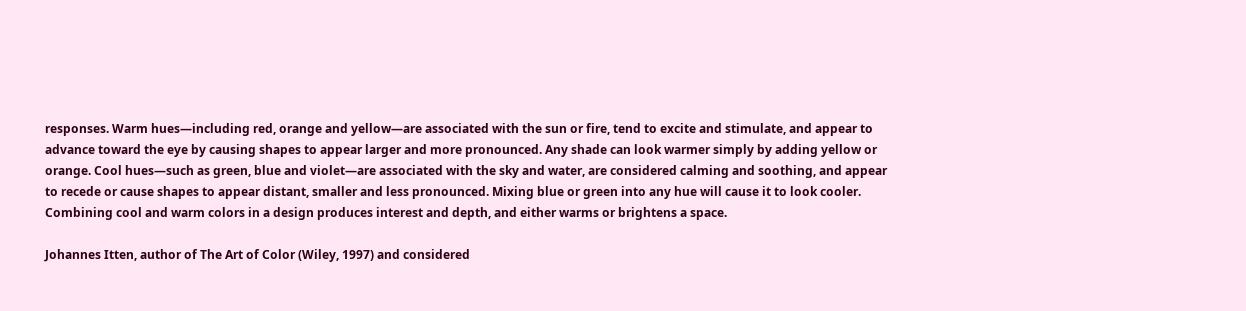responses. Warm hues—including red, orange and yellow—are associated with the sun or fire, tend to excite and stimulate, and appear to advance toward the eye by causing shapes to appear larger and more pronounced. Any shade can look warmer simply by adding yellow or orange. Cool hues—such as green, blue and violet—are associated with the sky and water, are considered calming and soothing, and appear to recede or cause shapes to appear distant, smaller and less pronounced. Mixing blue or green into any hue will cause it to look cooler. Combining cool and warm colors in a design produces interest and depth, and either warms or brightens a space.

Johannes Itten, author of The Art of Color (Wiley, 1997) and considered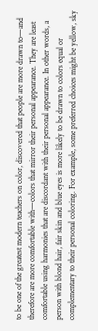to be one of the greatest modern teachers on color, discovered that people are more drawn to—and therefore are more comfortable with—colors that mirror their personal appearance. They are least comfortable using harmonies that are discordant with their personal appearance. In other words, a person with blond hair, fair skin and blue eyes is more likely to be drawn to colors equal or complementary to their personal coloring. For example, some preferred choices might be yellow, sky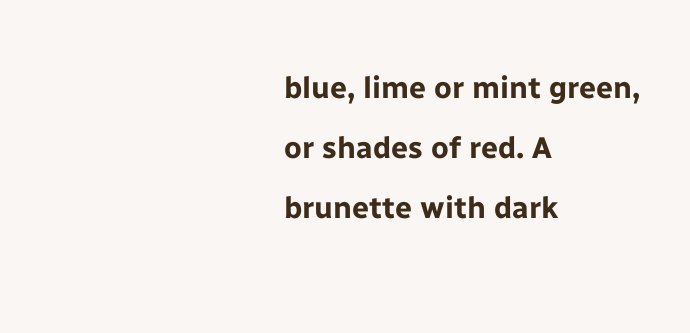blue, lime or mint green, or shades of red. A brunette with dark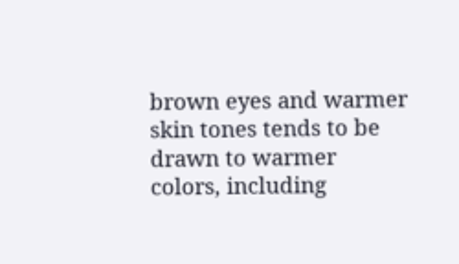brown eyes and warmer skin tones tends to be drawn to warmer colors, including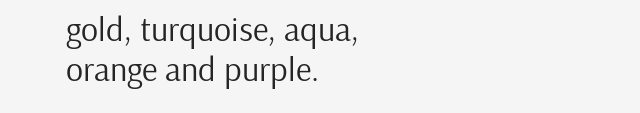gold, turquoise, aqua, orange and purple.